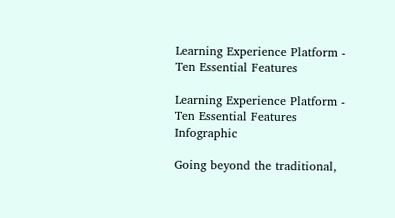Learning Experience Platform - Ten Essential Features

Learning Experience Platform - Ten Essential Features Infographic

Going beyond the traditional,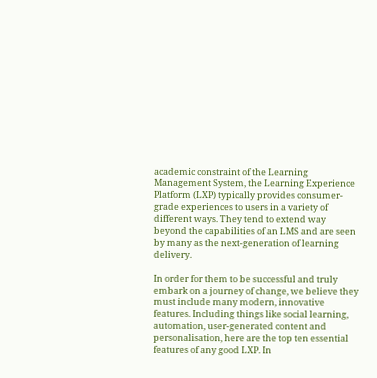academic constraint of the Learning Management System, the Learning Experience Platform (LXP) typically provides consumer-grade experiences to users in a variety of different ways. They tend to extend way beyond the capabilities of an LMS and are seen by many as the next-generation of learning delivery.

In order for them to be successful and truly embark on a journey of change, we believe they must include many modern, innovative features. Including things like social learning, automation, user-generated content and personalisation, here are the top ten essential features of any good LXP. In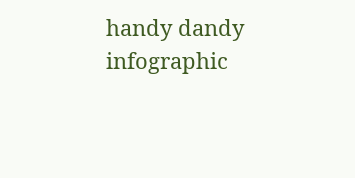handy dandy infographic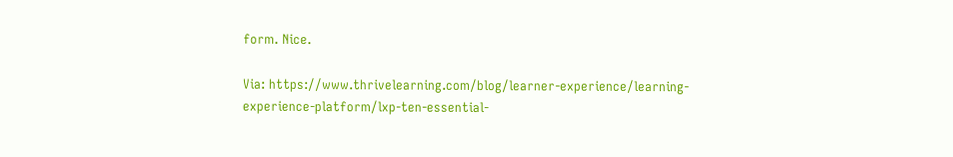form. Nice.

Via: https://www.thrivelearning.com/blog/learner-experience/learning-experience-platform/lxp-ten-essential-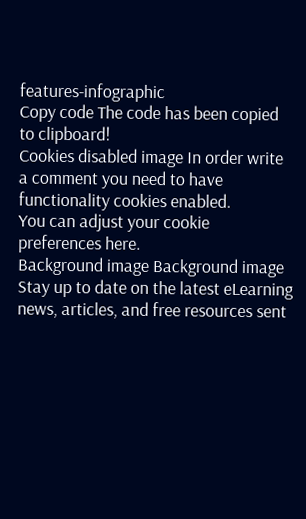features-infographic
Copy code The code has been copied to clipboard!
Cookies disabled image In order write a comment you need to have functionality cookies enabled.
You can adjust your cookie preferences here.
Background image Background image
Stay up to date on the latest eLearning news, articles, and free resources sent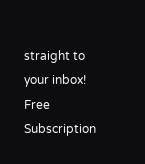straight to your inbox!
Free Subscription